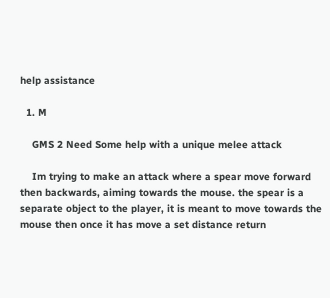help assistance

  1. M

    GMS 2 Need Some help with a unique melee attack

    Im trying to make an attack where a spear move forward then backwards, aiming towards the mouse. the spear is a separate object to the player, it is meant to move towards the mouse then once it has move a set distance return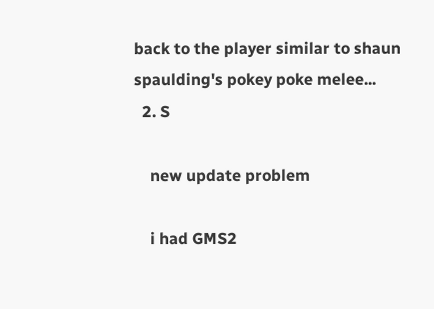back to the player similar to shaun spaulding's pokey poke melee...
  2. S

    new update problem

    i had GMS2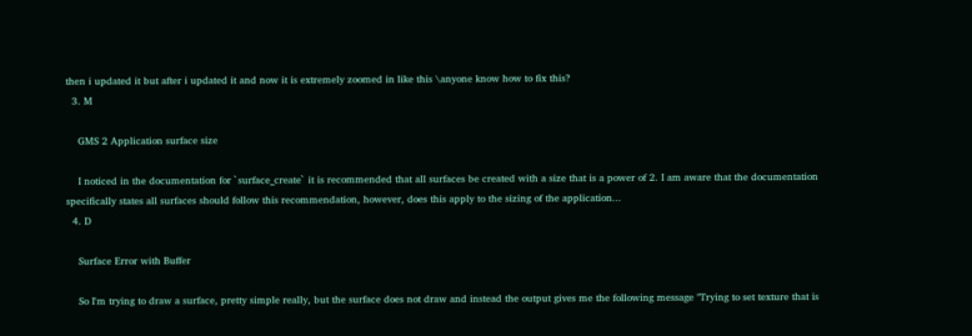then i updated it but after i updated it and now it is extremely zoomed in like this \anyone know how to fix this?
  3. M

    GMS 2 Application surface size

    I noticed in the documentation for `surface_create` it is recommended that all surfaces be created with a size that is a power of 2. I am aware that the documentation specifically states all surfaces should follow this recommendation, however, does this apply to the sizing of the application...
  4. D

    Surface Error with Buffer

    So I'm trying to draw a surface, pretty simple really, but the surface does not draw and instead the output gives me the following message "Trying to set texture that is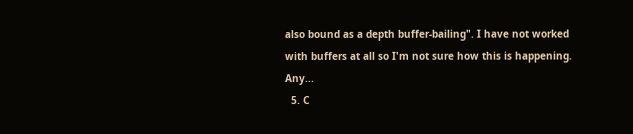also bound as a depth buffer-bailing". I have not worked with buffers at all so I'm not sure how this is happening. Any...
  5. C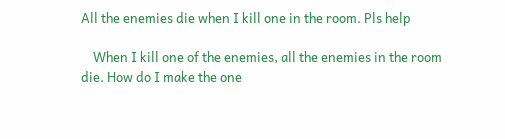All the enemies die when I kill one in the room. Pls help

    When I kill one of the enemies, all the enemies in the room die. How do I make the one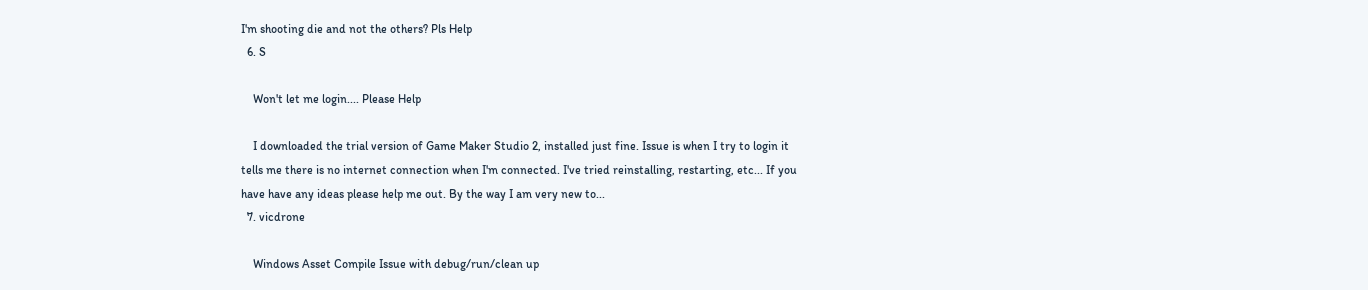I'm shooting die and not the others? Pls Help
  6. S

    Won't let me login.... Please Help

    I downloaded the trial version of Game Maker Studio 2, installed just fine. Issue is when I try to login it tells me there is no internet connection when I'm connected. I've tried reinstalling, restarting, etc... If you have have any ideas please help me out. By the way I am very new to...
  7. vicdrone

    Windows Asset Compile Issue with debug/run/clean up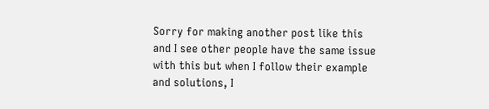Sorry for making another post like this and I see other people have the same issue with this but when I follow their example and solutions, I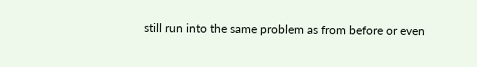still run into the same problem as from before or even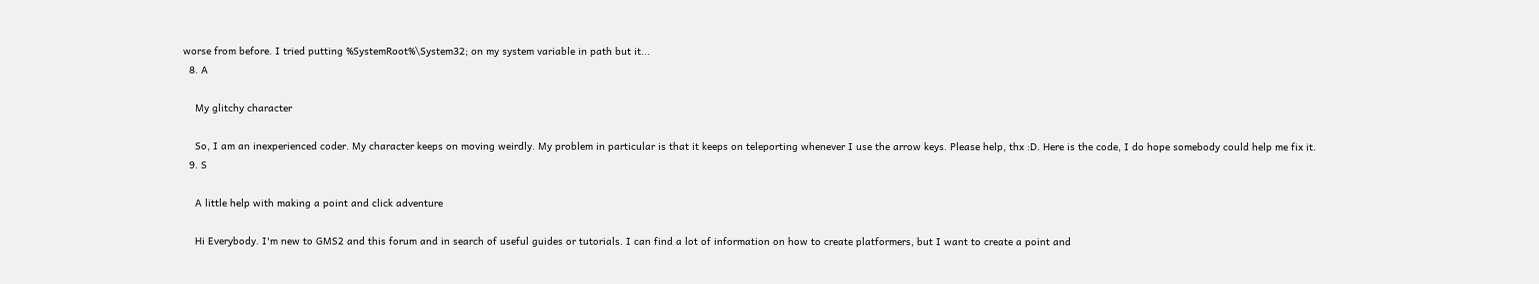worse from before. I tried putting %SystemRoot%\System32; on my system variable in path but it...
  8. A

    My glitchy character

    So, I am an inexperienced coder. My character keeps on moving weirdly. My problem in particular is that it keeps on teleporting whenever I use the arrow keys. Please help, thx :D. Here is the code, I do hope somebody could help me fix it.
  9. S

    A little help with making a point and click adventure

    Hi Everybody. I'm new to GMS2 and this forum and in search of useful guides or tutorials. I can find a lot of information on how to create platformers, but I want to create a point and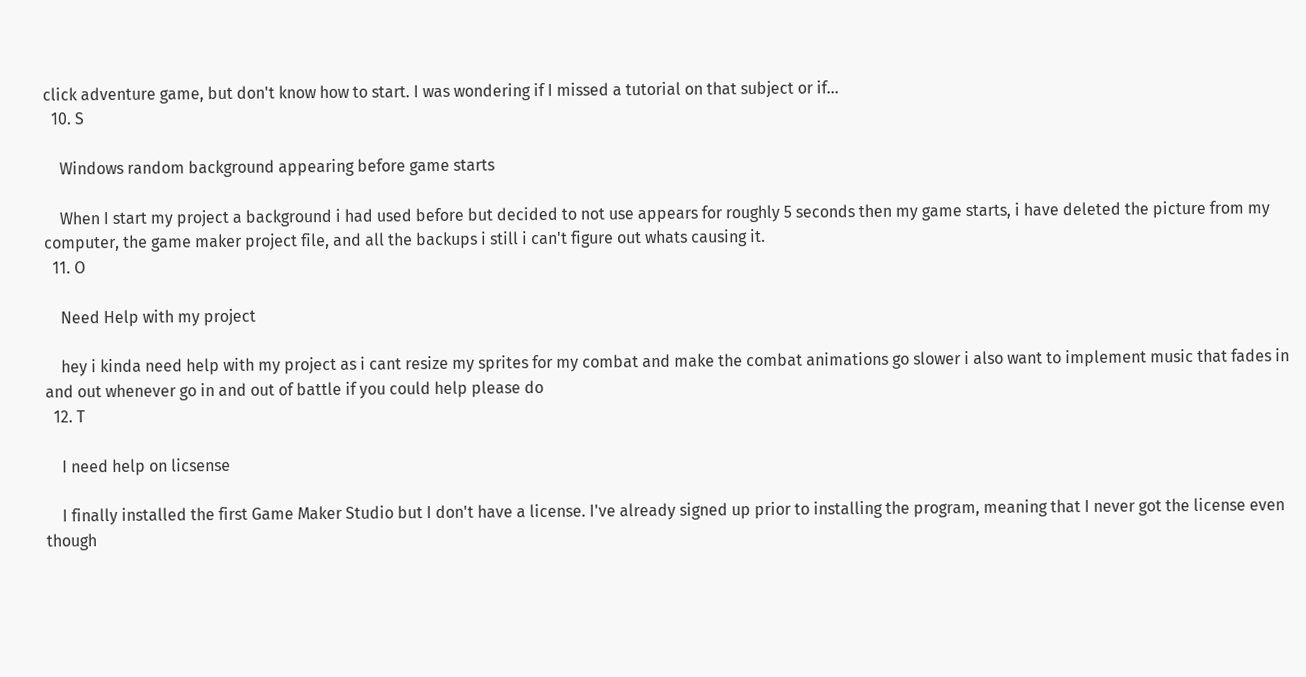click adventure game, but don't know how to start. I was wondering if I missed a tutorial on that subject or if...
  10. S

    Windows random background appearing before game starts

    When I start my project a background i had used before but decided to not use appears for roughly 5 seconds then my game starts, i have deleted the picture from my computer, the game maker project file, and all the backups i still i can't figure out whats causing it.
  11. O

    Need Help with my project

    hey i kinda need help with my project as i cant resize my sprites for my combat and make the combat animations go slower i also want to implement music that fades in and out whenever go in and out of battle if you could help please do
  12. T

    I need help on licsense

    I finally installed the first Game Maker Studio but I don't have a license. I've already signed up prior to installing the program, meaning that I never got the license even though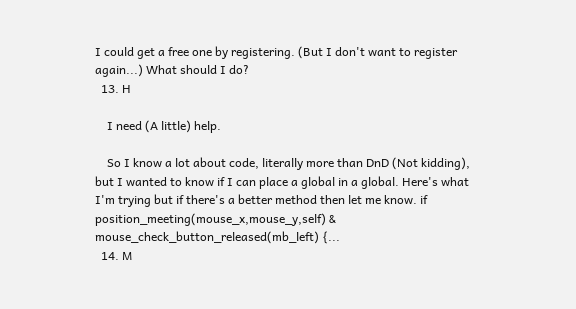I could get a free one by registering. (But I don't want to register again...) What should I do?
  13. H

    I need (A little) help.

    So I know a lot about code, literally more than DnD (Not kidding), but I wanted to know if I can place a global in a global. Here's what I'm trying but if there's a better method then let me know. if position_meeting(mouse_x,mouse_y,self) & mouse_check_button_released(mb_left) {...
  14. M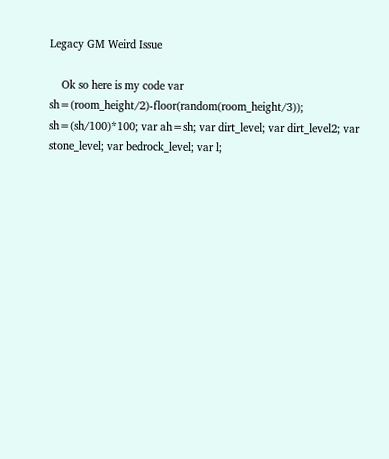Legacy GM Weird Issue

    Ok so here is my code var sh=(room_height/2)-floor(random(room_height/3)); sh=(sh/100)*100; var ah=sh; var dirt_level; var dirt_level2; var stone_level; var bedrock_level; var l;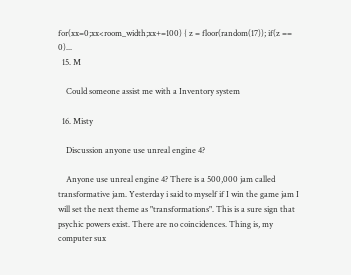for(xx=0;xx<room_width;xx+=100) { z = floor(random(17)); if(z == 0)...
  15. M

    Could someone assist me with a Inventory system

  16. Misty

    Discussion anyone use unreal engine 4?

    Anyone use unreal engine 4? There is a 500,000 jam called transformative jam. Yesterday i said to myself if I win the game jam I will set the next theme as "transformations". This is a sure sign that psychic powers exist. There are no coincidences. Thing is, my computer sux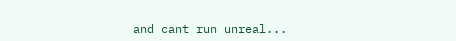and cant run unreal...